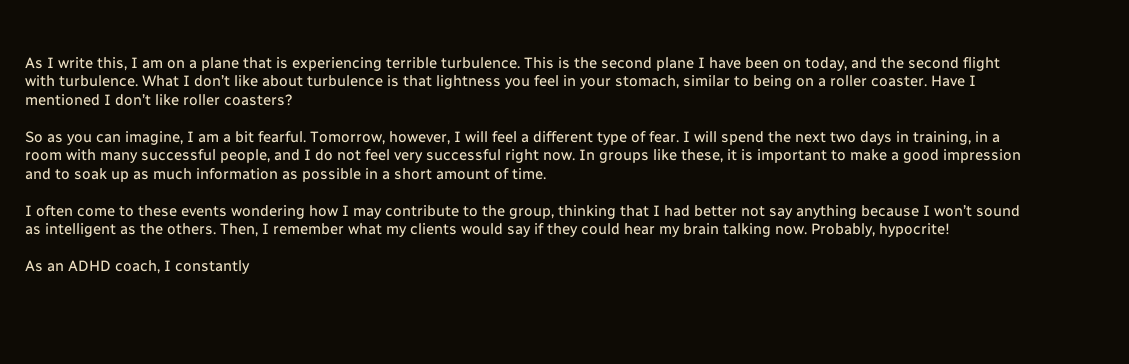As I write this, I am on a plane that is experiencing terrible turbulence. This is the second plane I have been on today, and the second flight with turbulence. What I don’t like about turbulence is that lightness you feel in your stomach, similar to being on a roller coaster. Have I mentioned I don’t like roller coasters?

So as you can imagine, I am a bit fearful. Tomorrow, however, I will feel a different type of fear. I will spend the next two days in training, in a room with many successful people, and I do not feel very successful right now. In groups like these, it is important to make a good impression and to soak up as much information as possible in a short amount of time.

I often come to these events wondering how I may contribute to the group, thinking that I had better not say anything because I won’t sound as intelligent as the others. Then, I remember what my clients would say if they could hear my brain talking now. Probably, hypocrite!

As an ADHD coach, I constantly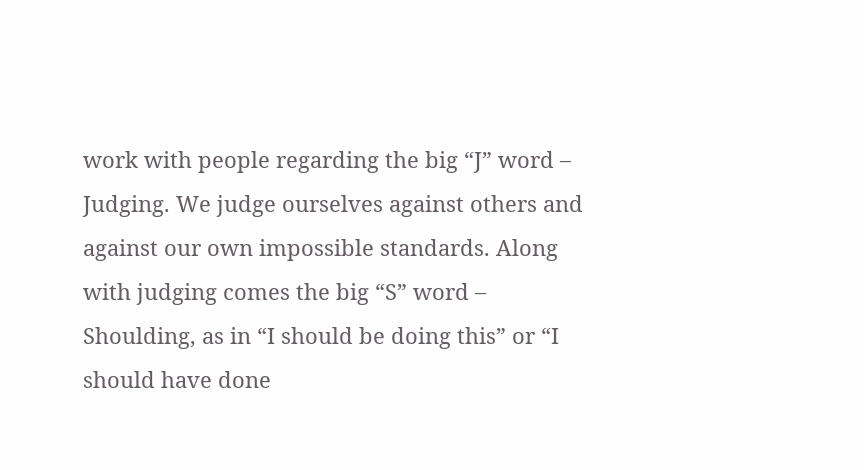work with people regarding the big “J” word – Judging. We judge ourselves against others and against our own impossible standards. Along with judging comes the big “S” word – Shoulding, as in “I should be doing this” or “I should have done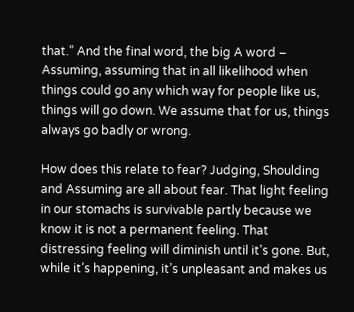that.” And the final word, the big A word – Assuming, assuming that in all likelihood when things could go any which way for people like us, things will go down. We assume that for us, things always go badly or wrong.

How does this relate to fear? Judging, Shoulding and Assuming are all about fear. That light feeling in our stomachs is survivable partly because we know it is not a permanent feeling. That distressing feeling will diminish until it’s gone. But, while it’s happening, it’s unpleasant and makes us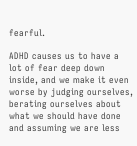fearful.

ADHD causes us to have a lot of fear deep down inside, and we make it even worse by judging ourselves, berating ourselves about what we should have done and assuming we are less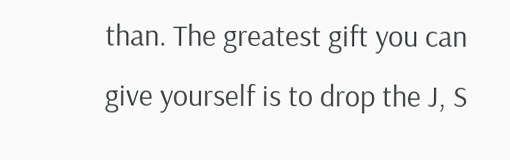than. The greatest gift you can give yourself is to drop the J, S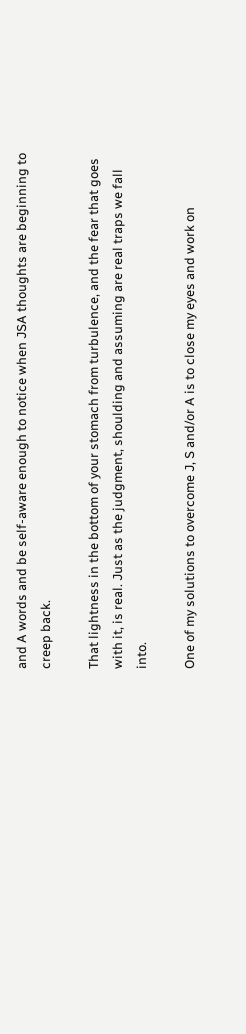and A words and be self-aware enough to notice when JSA thoughts are beginning to creep back.

That lightness in the bottom of your stomach from turbulence, and the fear that goes with it, is real. Just as the judgment, shoulding and assuming are real traps we fall into.

One of my solutions to overcome J, S and/or A is to close my eyes and work on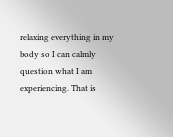relaxing everything in my body so I can calmly question what I am experiencing. That is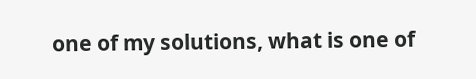one of my solutions, what is one of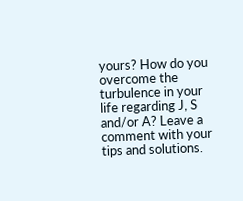yours? How do you overcome the turbulence in your life regarding J, S and/or A? Leave a comment with your tips and solutions.